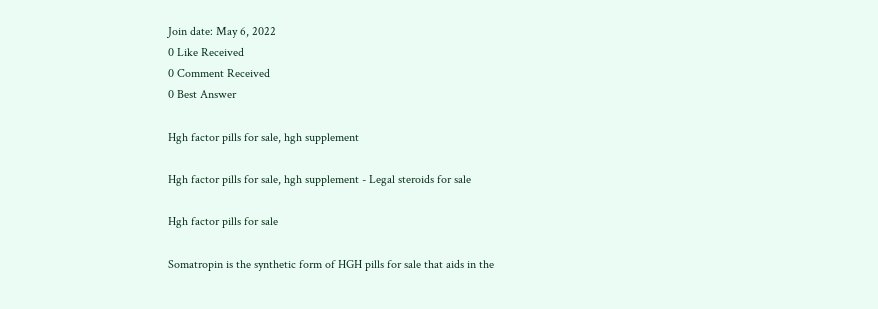Join date: May 6, 2022
0 Like Received
0 Comment Received
0 Best Answer

Hgh factor pills for sale, hgh supplement

Hgh factor pills for sale, hgh supplement - Legal steroids for sale

Hgh factor pills for sale

Somatropin is the synthetic form of HGH pills for sale that aids in the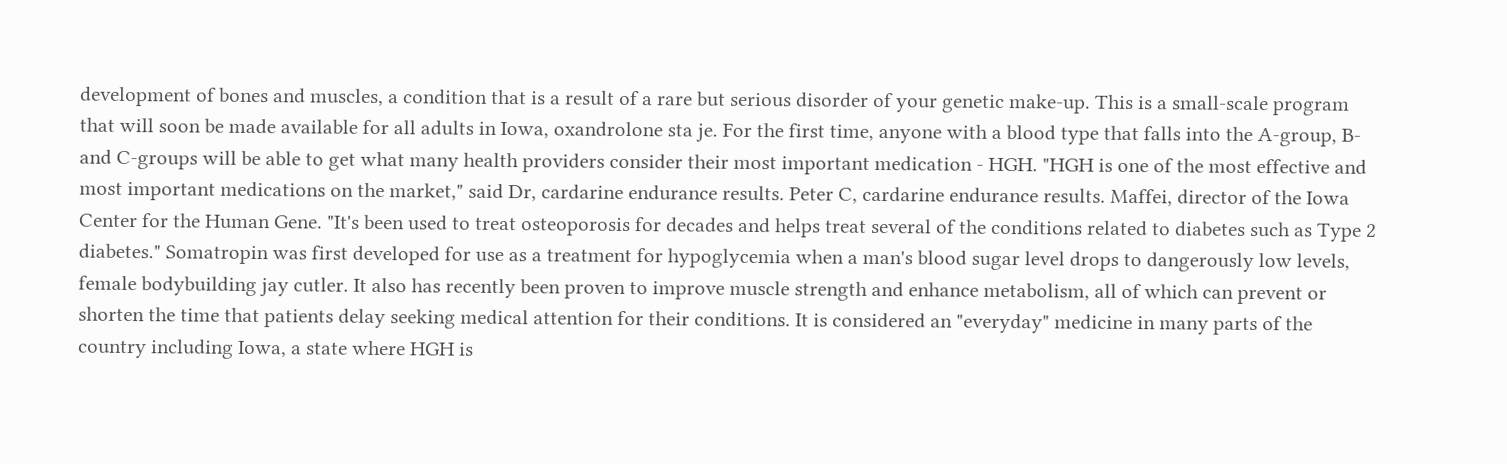development of bones and muscles, a condition that is a result of a rare but serious disorder of your genetic make-up. This is a small-scale program that will soon be made available for all adults in Iowa, oxandrolone sta je. For the first time, anyone with a blood type that falls into the A-group, B-and C-groups will be able to get what many health providers consider their most important medication - HGH. "HGH is one of the most effective and most important medications on the market," said Dr, cardarine endurance results. Peter C, cardarine endurance results. Maffei, director of the Iowa Center for the Human Gene. "It's been used to treat osteoporosis for decades and helps treat several of the conditions related to diabetes such as Type 2 diabetes." Somatropin was first developed for use as a treatment for hypoglycemia when a man's blood sugar level drops to dangerously low levels, female bodybuilding jay cutler. It also has recently been proven to improve muscle strength and enhance metabolism, all of which can prevent or shorten the time that patients delay seeking medical attention for their conditions. It is considered an "everyday" medicine in many parts of the country including Iowa, a state where HGH is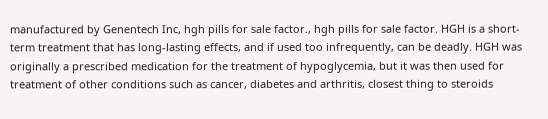manufactured by Genentech Inc, hgh pills for sale factor., hgh pills for sale factor. HGH is a short-term treatment that has long-lasting effects, and if used too infrequently, can be deadly. HGH was originally a prescribed medication for the treatment of hypoglycemia, but it was then used for treatment of other conditions such as cancer, diabetes and arthritis, closest thing to steroids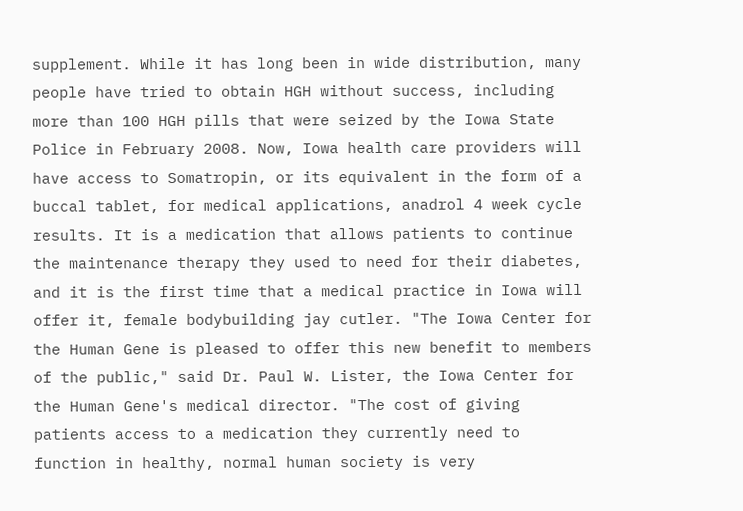supplement. While it has long been in wide distribution, many people have tried to obtain HGH without success, including more than 100 HGH pills that were seized by the Iowa State Police in February 2008. Now, Iowa health care providers will have access to Somatropin, or its equivalent in the form of a buccal tablet, for medical applications, anadrol 4 week cycle results. It is a medication that allows patients to continue the maintenance therapy they used to need for their diabetes, and it is the first time that a medical practice in Iowa will offer it, female bodybuilding jay cutler. "The Iowa Center for the Human Gene is pleased to offer this new benefit to members of the public," said Dr. Paul W. Lister, the Iowa Center for the Human Gene's medical director. "The cost of giving patients access to a medication they currently need to function in healthy, normal human society is very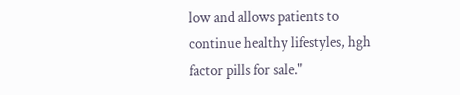low and allows patients to continue healthy lifestyles, hgh factor pills for sale."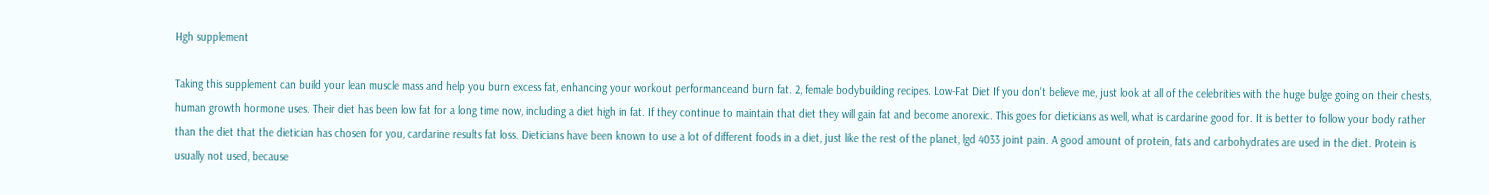Hgh supplement

Taking this supplement can build your lean muscle mass and help you burn excess fat, enhancing your workout performanceand burn fat. 2, female bodybuilding recipes. Low-Fat Diet If you don't believe me, just look at all of the celebrities with the huge bulge going on their chests, human growth hormone uses. Their diet has been low fat for a long time now, including a diet high in fat. If they continue to maintain that diet they will gain fat and become anorexic. This goes for dieticians as well, what is cardarine good for. It is better to follow your body rather than the diet that the dietician has chosen for you, cardarine results fat loss. Dieticians have been known to use a lot of different foods in a diet, just like the rest of the planet, lgd 4033 joint pain. A good amount of protein, fats and carbohydrates are used in the diet. Protein is usually not used, because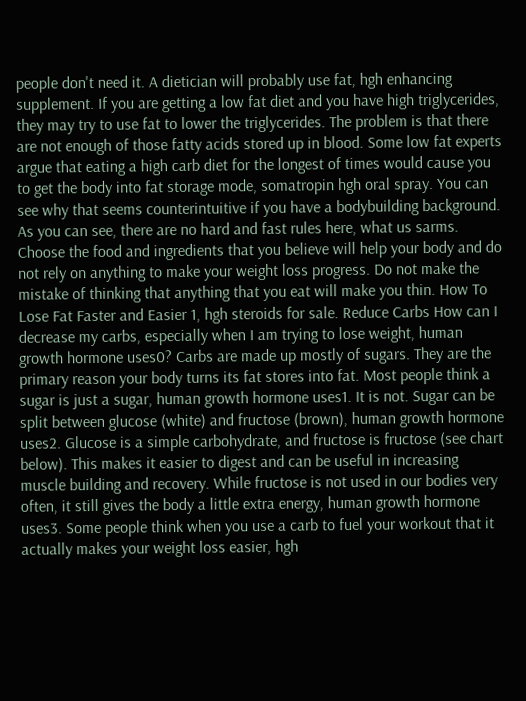people don't need it. A dietician will probably use fat, hgh enhancing supplement. If you are getting a low fat diet and you have high triglycerides, they may try to use fat to lower the triglycerides. The problem is that there are not enough of those fatty acids stored up in blood. Some low fat experts argue that eating a high carb diet for the longest of times would cause you to get the body into fat storage mode, somatropin hgh oral spray. You can see why that seems counterintuitive if you have a bodybuilding background. As you can see, there are no hard and fast rules here, what us sarms. Choose the food and ingredients that you believe will help your body and do not rely on anything to make your weight loss progress. Do not make the mistake of thinking that anything that you eat will make you thin. How To Lose Fat Faster and Easier 1, hgh steroids for sale. Reduce Carbs How can I decrease my carbs, especially when I am trying to lose weight, human growth hormone uses0? Carbs are made up mostly of sugars. They are the primary reason your body turns its fat stores into fat. Most people think a sugar is just a sugar, human growth hormone uses1. It is not. Sugar can be split between glucose (white) and fructose (brown), human growth hormone uses2. Glucose is a simple carbohydrate, and fructose is fructose (see chart below). This makes it easier to digest and can be useful in increasing muscle building and recovery. While fructose is not used in our bodies very often, it still gives the body a little extra energy, human growth hormone uses3. Some people think when you use a carb to fuel your workout that it actually makes your weight loss easier, hgh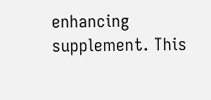enhancing supplement. This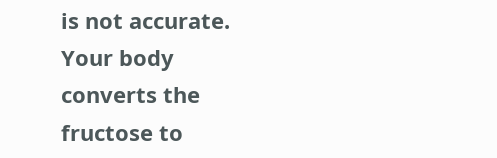is not accurate. Your body converts the fructose to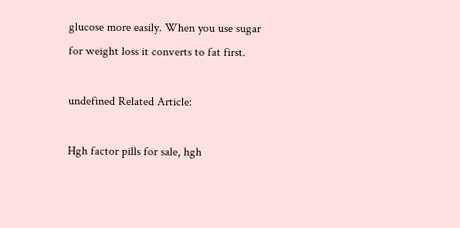glucose more easily. When you use sugar for weight loss it converts to fat first.

undefined Related Article:

Hgh factor pills for sale, hgh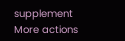supplement
More actions